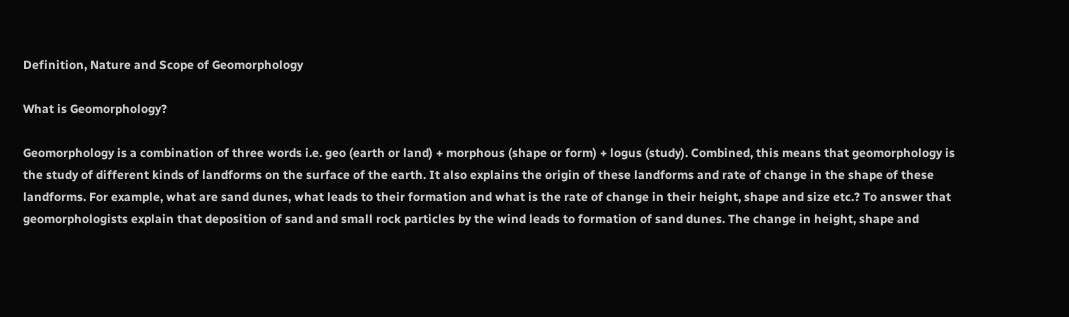Definition, Nature and Scope of Geomorphology

What is Geomorphology?

Geomorphology is a combination of three words i.e. geo (earth or land) + morphous (shape or form) + logus (study). Combined, this means that geomorphology is the study of different kinds of landforms on the surface of the earth. It also explains the origin of these landforms and rate of change in the shape of these landforms. For example, what are sand dunes, what leads to their formation and what is the rate of change in their height, shape and size etc.? To answer that geomorphologists explain that deposition of sand and small rock particles by the wind leads to formation of sand dunes. The change in height, shape and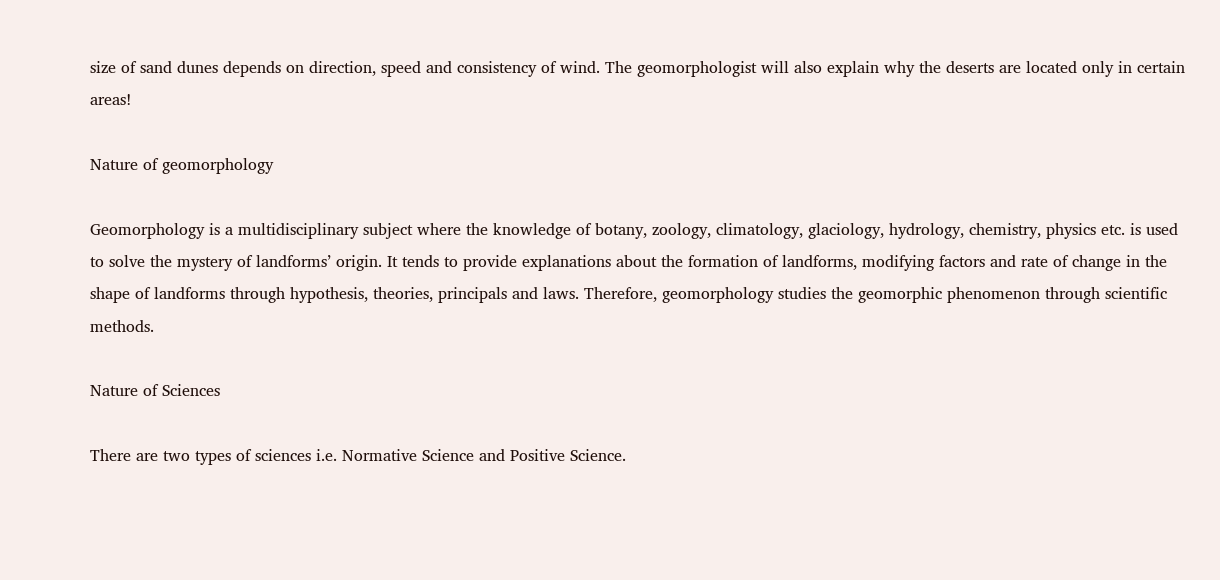size of sand dunes depends on direction, speed and consistency of wind. The geomorphologist will also explain why the deserts are located only in certain areas!

Nature of geomorphology

Geomorphology is a multidisciplinary subject where the knowledge of botany, zoology, climatology, glaciology, hydrology, chemistry, physics etc. is used to solve the mystery of landforms’ origin. It tends to provide explanations about the formation of landforms, modifying factors and rate of change in the shape of landforms through hypothesis, theories, principals and laws. Therefore, geomorphology studies the geomorphic phenomenon through scientific methods.

Nature of Sciences

There are two types of sciences i.e. Normative Science and Positive Science.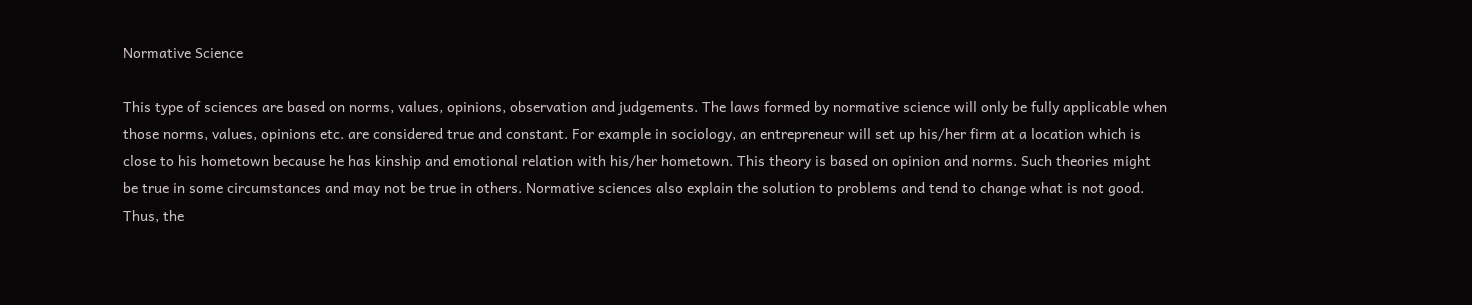Normative Science

This type of sciences are based on norms, values, opinions, observation and judgements. The laws formed by normative science will only be fully applicable when those norms, values, opinions etc. are considered true and constant. For example in sociology, an entrepreneur will set up his/her firm at a location which is close to his hometown because he has kinship and emotional relation with his/her hometown. This theory is based on opinion and norms. Such theories might be true in some circumstances and may not be true in others. Normative sciences also explain the solution to problems and tend to change what is not good. Thus, the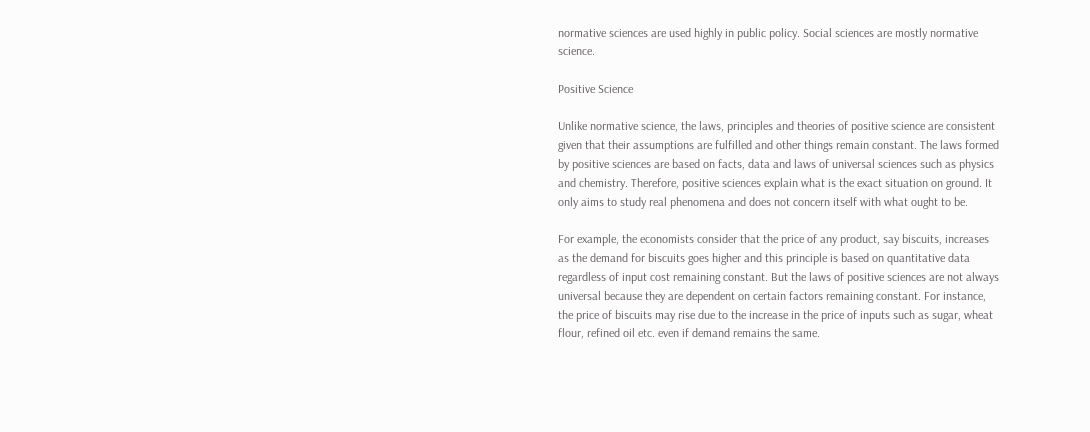normative sciences are used highly in public policy. Social sciences are mostly normative science.

Positive Science

Unlike normative science, the laws, principles and theories of positive science are consistent given that their assumptions are fulfilled and other things remain constant. The laws formed by positive sciences are based on facts, data and laws of universal sciences such as physics and chemistry. Therefore, positive sciences explain what is the exact situation on ground. It only aims to study real phenomena and does not concern itself with what ought to be.

For example, the economists consider that the price of any product, say biscuits, increases as the demand for biscuits goes higher and this principle is based on quantitative data regardless of input cost remaining constant. But the laws of positive sciences are not always universal because they are dependent on certain factors remaining constant. For instance, the price of biscuits may rise due to the increase in the price of inputs such as sugar, wheat flour, refined oil etc. even if demand remains the same.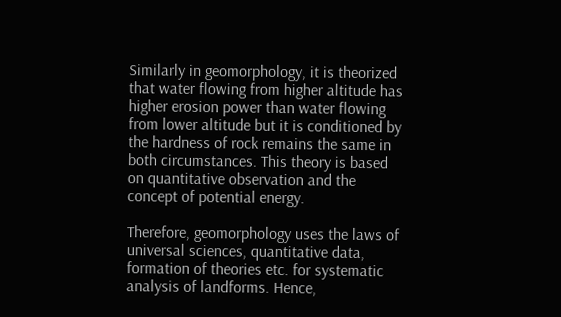Similarly in geomorphology, it is theorized that water flowing from higher altitude has higher erosion power than water flowing from lower altitude but it is conditioned by the hardness of rock remains the same in both circumstances. This theory is based on quantitative observation and the concept of potential energy.

Therefore, geomorphology uses the laws of universal sciences, quantitative data, formation of theories etc. for systematic analysis of landforms. Hence,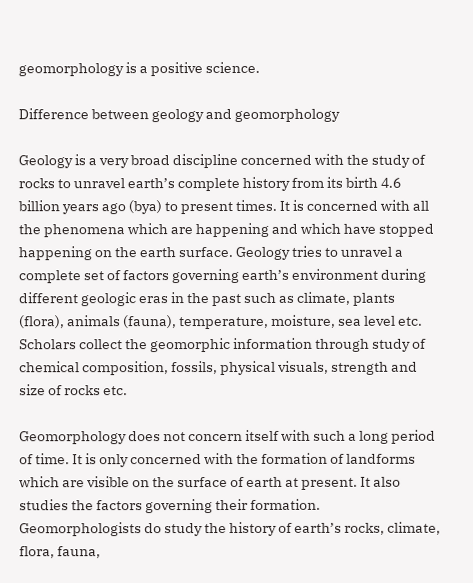geomorphology is a positive science.

Difference between geology and geomorphology

Geology is a very broad discipline concerned with the study of rocks to unravel earth’s complete history from its birth 4.6 billion years ago (bya) to present times. It is concerned with all the phenomena which are happening and which have stopped happening on the earth surface. Geology tries to unravel a complete set of factors governing earth’s environment during different geologic eras in the past such as climate, plants (flora), animals (fauna), temperature, moisture, sea level etc. Scholars collect the geomorphic information through study of chemical composition, fossils, physical visuals, strength and size of rocks etc.

Geomorphology does not concern itself with such a long period of time. It is only concerned with the formation of landforms which are visible on the surface of earth at present. It also studies the factors governing their formation. Geomorphologists do study the history of earth’s rocks, climate, flora, fauna,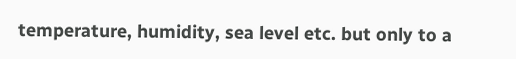temperature, humidity, sea level etc. but only to a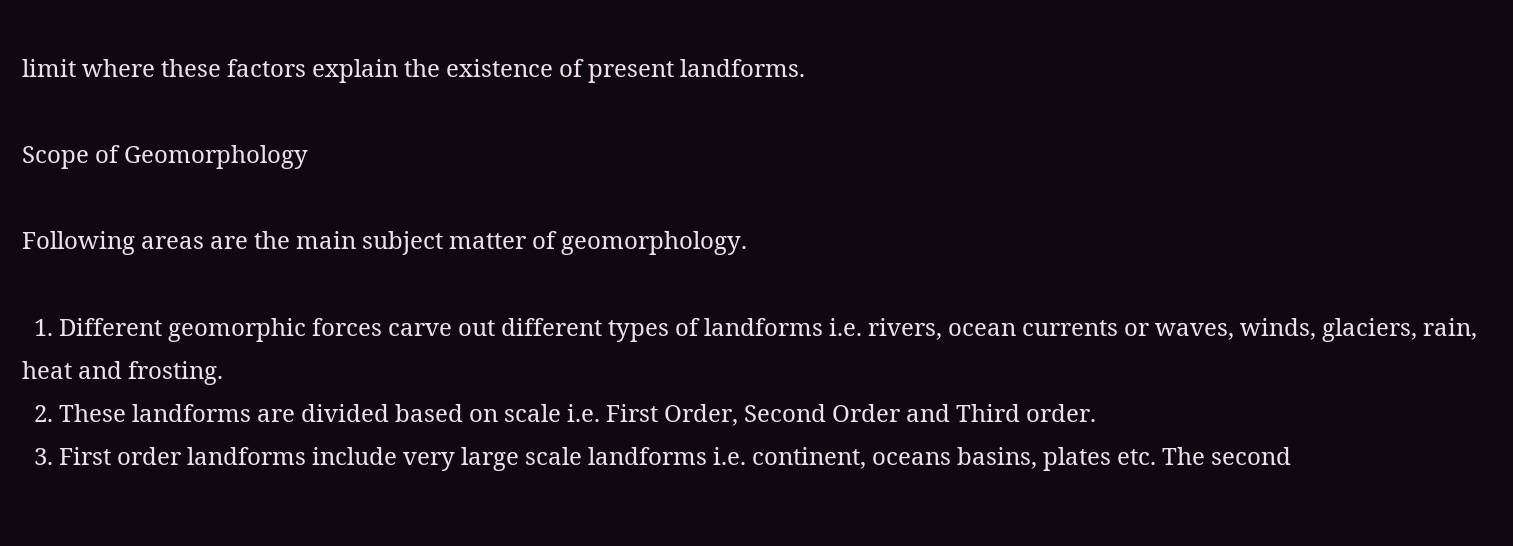limit where these factors explain the existence of present landforms.

Scope of Geomorphology

Following areas are the main subject matter of geomorphology.

  1. Different geomorphic forces carve out different types of landforms i.e. rivers, ocean currents or waves, winds, glaciers, rain, heat and frosting.
  2. These landforms are divided based on scale i.e. First Order, Second Order and Third order.
  3. First order landforms include very large scale landforms i.e. continent, oceans basins, plates etc. The second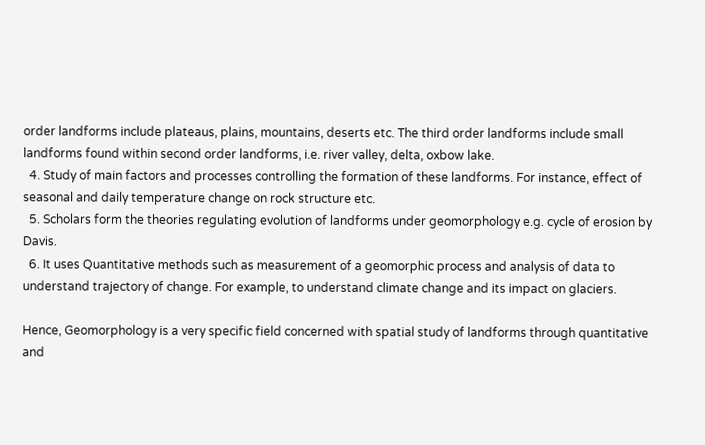order landforms include plateaus, plains, mountains, deserts etc. The third order landforms include small landforms found within second order landforms, i.e. river valley, delta, oxbow lake.
  4. Study of main factors and processes controlling the formation of these landforms. For instance, effect of seasonal and daily temperature change on rock structure etc.
  5. Scholars form the theories regulating evolution of landforms under geomorphology e.g. cycle of erosion by Davis.
  6. It uses Quantitative methods such as measurement of a geomorphic process and analysis of data to understand trajectory of change. For example, to understand climate change and its impact on glaciers.

Hence, Geomorphology is a very specific field concerned with spatial study of landforms through quantitative and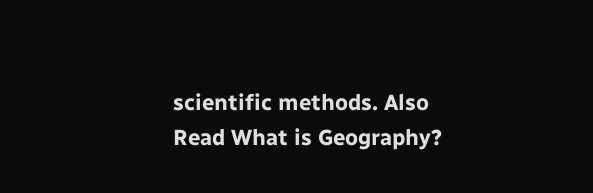scientific methods. Also Read What is Geography?